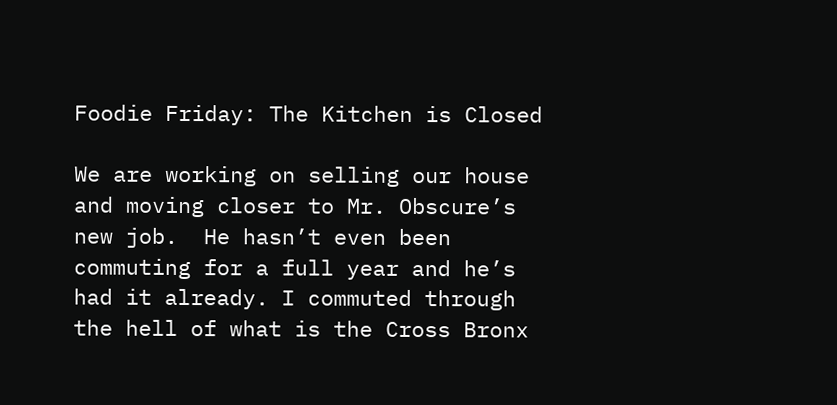Foodie Friday: The Kitchen is Closed

We are working on selling our house and moving closer to Mr. Obscure’s new job.  He hasn’t even been commuting for a full year and he’s had it already. I commuted through the hell of what is the Cross Bronx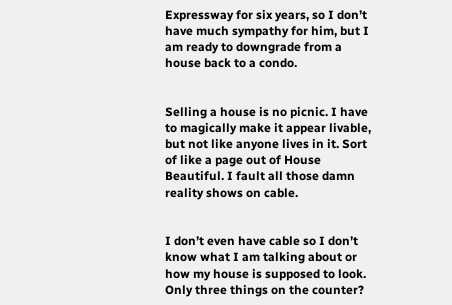Expressway for six years, so I don’t have much sympathy for him, but I am ready to downgrade from a house back to a condo.


Selling a house is no picnic. I have to magically make it appear livable, but not like anyone lives in it. Sort of like a page out of House Beautiful. I fault all those damn reality shows on cable.


I don’t even have cable so I don’t know what I am talking about or how my house is supposed to look. Only three things on the counter?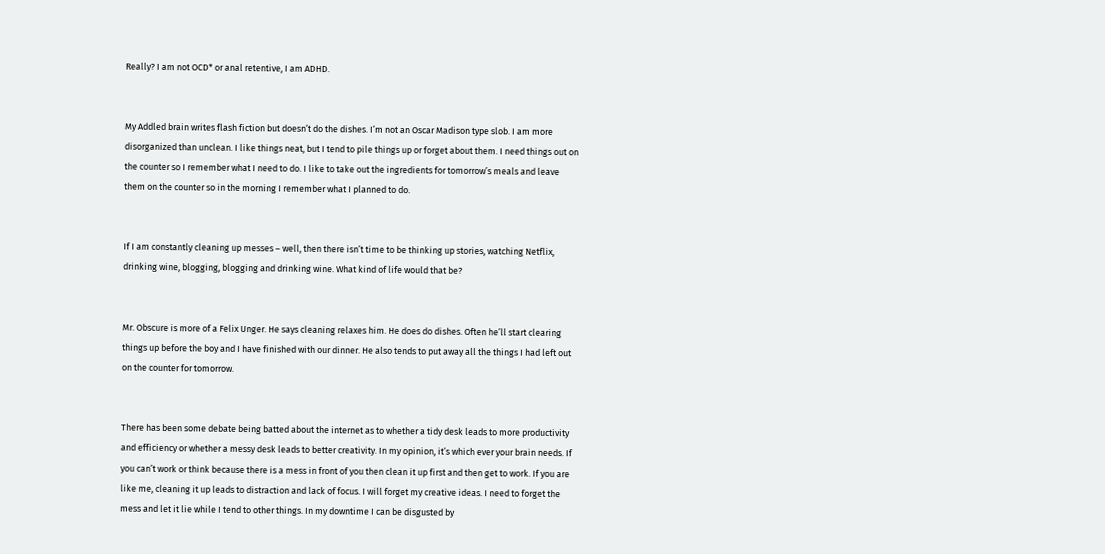Really? I am not OCD* or anal retentive, I am ADHD.


My Addled brain writes flash fiction but doesn’t do the dishes. I’m not an Oscar Madison type slob. I am more disorganized than unclean. I like things neat, but I tend to pile things up or forget about them. I need things out on the counter so I remember what I need to do. I like to take out the ingredients for tomorrow’s meals and leave them on the counter so in the morning I remember what I planned to do.


If I am constantly cleaning up messes – well, then there isn’t time to be thinking up stories, watching Netflix, drinking wine, blogging, blogging and drinking wine. What kind of life would that be?


Mr. Obscure is more of a Felix Unger. He says cleaning relaxes him. He does do dishes. Often he’ll start clearing things up before the boy and I have finished with our dinner. He also tends to put away all the things I had left out on the counter for tomorrow.


There has been some debate being batted about the internet as to whether a tidy desk leads to more productivity and efficiency or whether a messy desk leads to better creativity. In my opinion, it’s which ever your brain needs. If you can’t work or think because there is a mess in front of you then clean it up first and then get to work. If you are like me, cleaning it up leads to distraction and lack of focus. I will forget my creative ideas. I need to forget the mess and let it lie while I tend to other things. In my downtime I can be disgusted by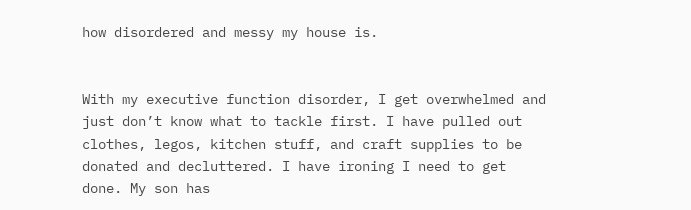how disordered and messy my house is.


With my executive function disorder, I get overwhelmed and just don’t know what to tackle first. I have pulled out clothes, legos, kitchen stuff, and craft supplies to be donated and decluttered. I have ironing I need to get done. My son has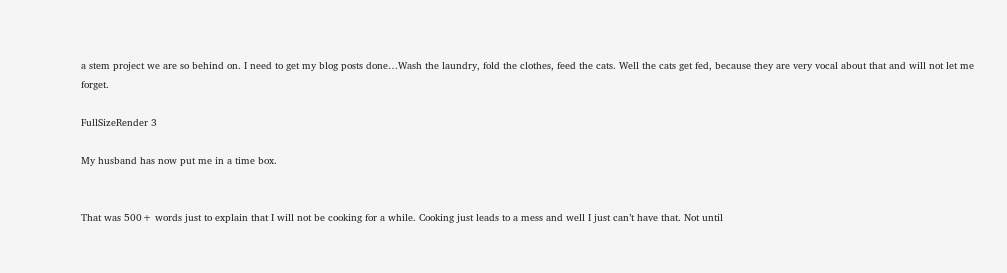a stem project we are so behind on. I need to get my blog posts done…Wash the laundry, fold the clothes, feed the cats. Well the cats get fed, because they are very vocal about that and will not let me forget.

FullSizeRender 3

My husband has now put me in a time box.


That was 500+ words just to explain that I will not be cooking for a while. Cooking just leads to a mess and well I just can’t have that. Not until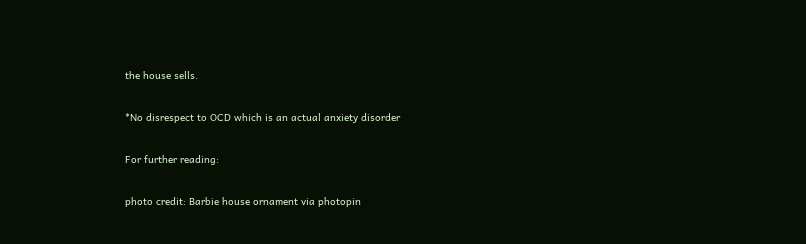the house sells.

*No disrespect to OCD which is an actual anxiety disorder

For further reading:

photo credit: Barbie house ornament via photopin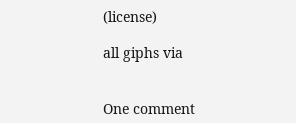(license)

all giphs via


One comment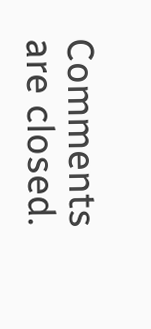Comments are closed.